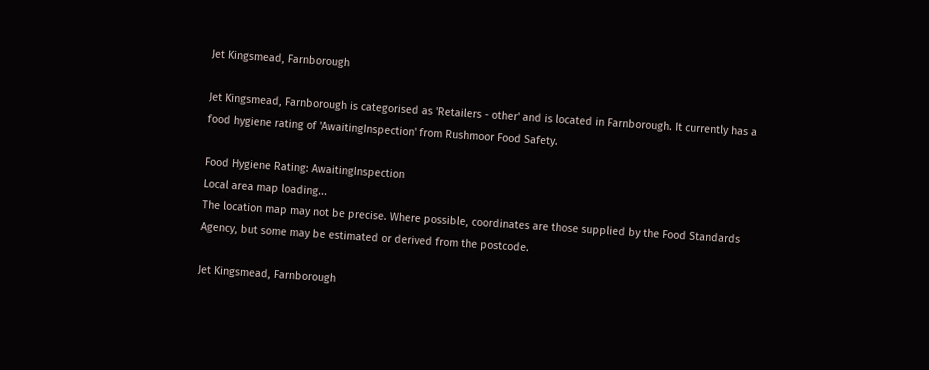Jet Kingsmead, Farnborough

Jet Kingsmead, Farnborough is categorised as 'Retailers - other' and is located in Farnborough. It currently has a food hygiene rating of 'AwaitingInspection' from Rushmoor Food Safety.

Food Hygiene Rating: AwaitingInspection
Local area map loading...
The location map may not be precise. Where possible, coordinates are those supplied by the Food Standards Agency, but some may be estimated or derived from the postcode.

Jet Kingsmead, Farnborough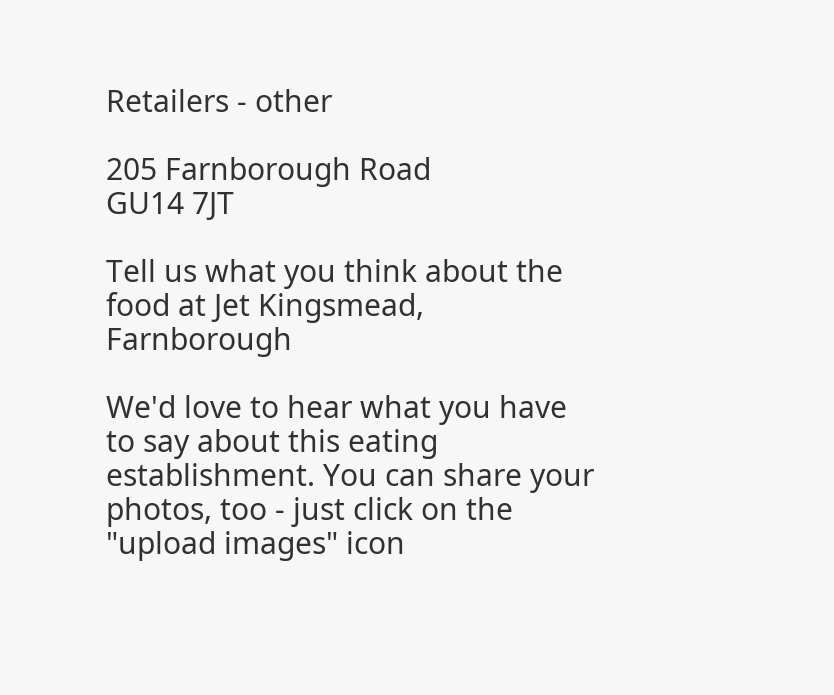Retailers - other

205 Farnborough Road
GU14 7JT

Tell us what you think about the food at Jet Kingsmead, Farnborough

We'd love to hear what you have to say about this eating establishment. You can share your photos, too - just click on the "upload images" icon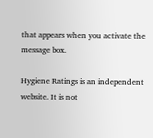that appears when you activate the message box.

Hygiene Ratings is an independent website. It is not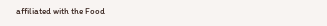affiliated with the Food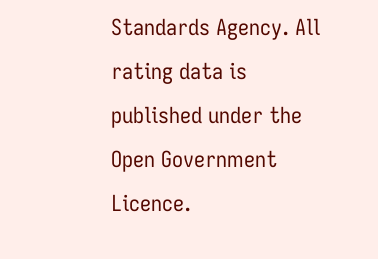Standards Agency. All rating data is published under the Open Government Licence.